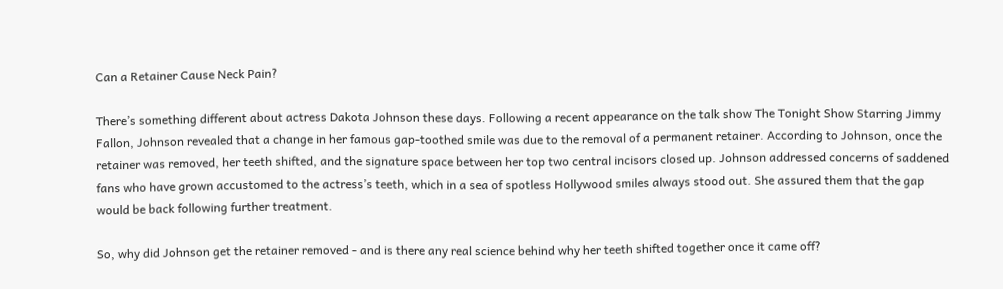Can a Retainer Cause Neck Pain?

There’s something different about actress Dakota Johnson these days. Following a recent appearance on the talk show The Tonight Show Starring Jimmy Fallon, Johnson revealed that a change in her famous gap-toothed smile was due to the removal of a permanent retainer. According to Johnson, once the retainer was removed, her teeth shifted, and the signature space between her top two central incisors closed up. Johnson addressed concerns of saddened fans who have grown accustomed to the actress’s teeth, which in a sea of spotless Hollywood smiles always stood out. She assured them that the gap would be back following further treatment.

So, why did Johnson get the retainer removed - and is there any real science behind why her teeth shifted together once it came off?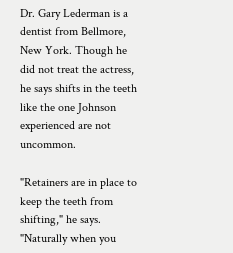Dr. Gary Lederman is a dentist from Bellmore, New York. Though he did not treat the actress, he says shifts in the teeth like the one Johnson experienced are not uncommon.

"Retainers are in place to keep the teeth from shifting," he says. "Naturally when you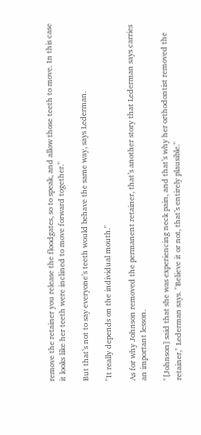remove the retainer you release the floodgates, so to speak, and allow those teeth to move. In this case it looks like her teeth were inclined to move forward together."

But that’s not to say everyone’s teeth would behave the same way, says Lederman.

"It really depends on the individual mouth."

As for why Johnson removed the permanent retainer, that’s another story that Lederman says carries an important lesson.

"[Johnson] said that she was experiencing neck pain, and that’s why her orthodontist removed the retainer," Lederman says. "Believe it or not, that’s entirely plausible."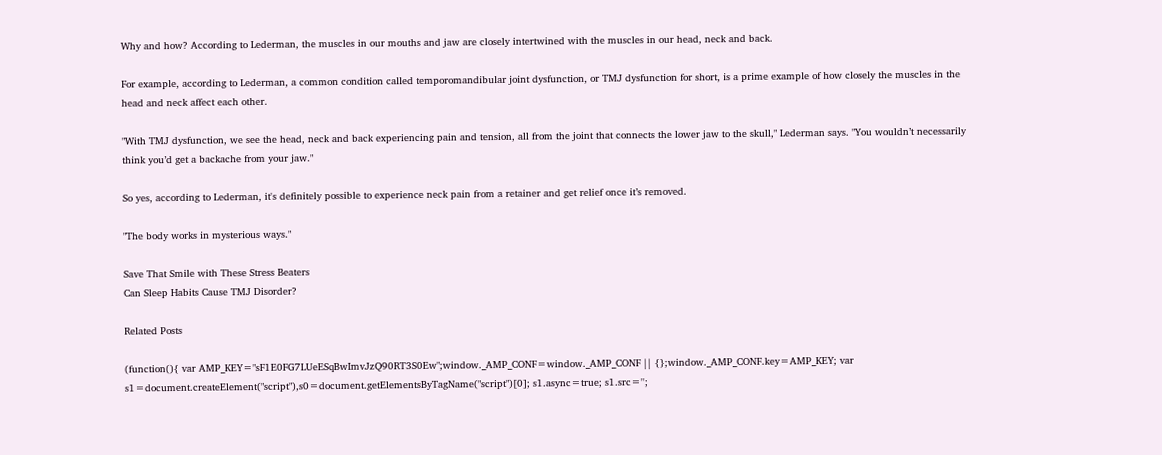Why and how? According to Lederman, the muscles in our mouths and jaw are closely intertwined with the muscles in our head, neck and back.

For example, according to Lederman, a common condition called temporomandibular joint dysfunction, or TMJ dysfunction for short, is a prime example of how closely the muscles in the head and neck affect each other.

"With TMJ dysfunction, we see the head, neck and back experiencing pain and tension, all from the joint that connects the lower jaw to the skull," Lederman says. "You wouldn’t necessarily think you’d get a backache from your jaw."

So yes, according to Lederman, it's definitely possible to experience neck pain from a retainer and get relief once it’s removed.

"The body works in mysterious ways."

Save That Smile with These Stress Beaters
Can Sleep Habits Cause TMJ Disorder?

Related Posts

(function(){ var AMP_KEY="sF1E0FG7LUeESqBwImvJzQ90RT3S0Ew";window._AMP_CONF=window._AMP_CONF || {};window._AMP_CONF.key=AMP_KEY; var s1=document.createElement("script"),s0=document.getElementsByTagName("script")[0]; s1.async=true; s1.src='';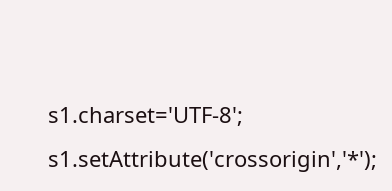s1.charset='UTF-8'; s1.setAttribute('crossorigin','*');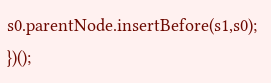s0.parentNode.insertBefore(s1,s0); })();